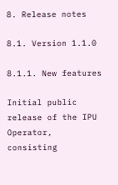8. Release notes

8.1. Version 1.1.0

8.1.1. New features

Initial public release of the IPU Operator, consisting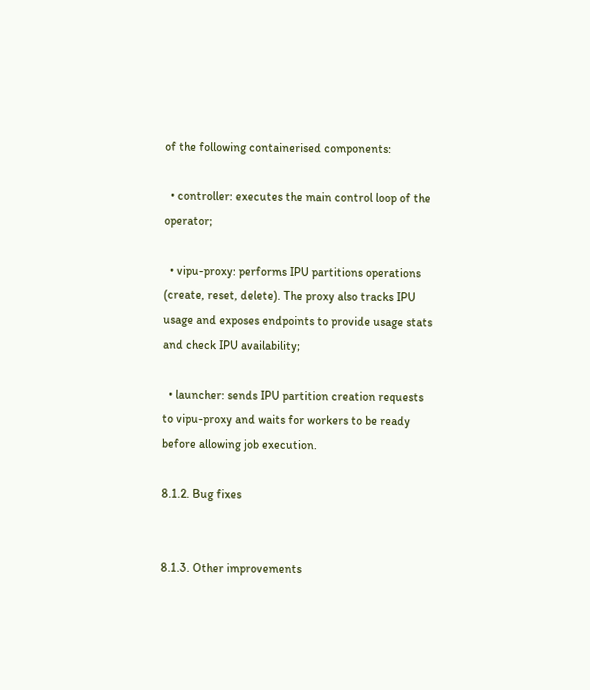of the following containerised components:

  • controller: executes the main control loop of the operator;

  • vipu-proxy: performs IPU partitions operations (create, reset, delete). The proxy also tracks IPU usage and exposes endpoints to provide usage stats and check IPU availability;

  • launcher: sends IPU partition creation requests to vipu-proxy and waits for workers to be ready before allowing job execution.

8.1.2. Bug fixes


8.1.3. Other improvements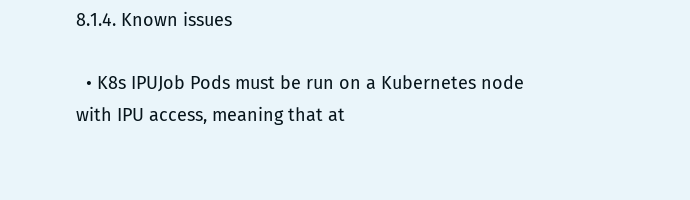8.1.4. Known issues

  • K8s IPUJob Pods must be run on a Kubernetes node with IPU access, meaning that at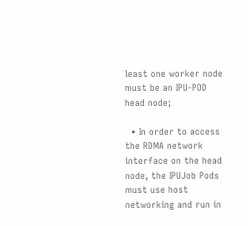least one worker node must be an IPU-POD head node;

  • In order to access the RDMA network interface on the head node, the IPUJob Pods must use host networking and run in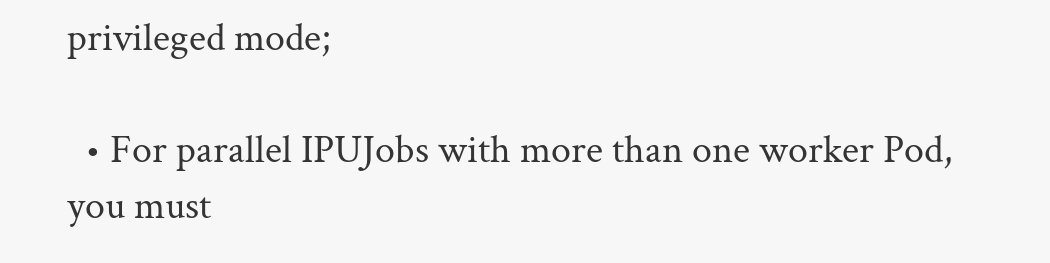privileged mode;

  • For parallel IPUJobs with more than one worker Pod, you must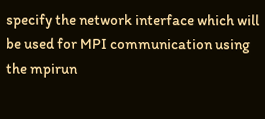specify the network interface which will be used for MPI communication using the mpirun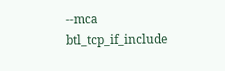--mca btl_tcp_if_include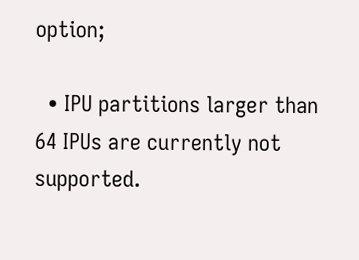option;

  • IPU partitions larger than 64 IPUs are currently not supported.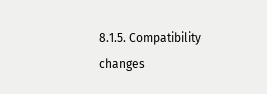8.1.5. Compatibility changes